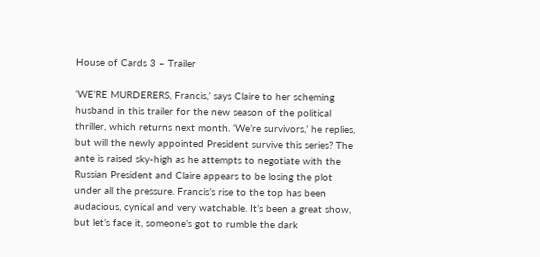House of Cards 3 – Trailer

‘WE’RE MURDERERS, Francis,’ says Claire to her scheming husband in this trailer for the new season of the political thriller, which returns next month. ‘We’re survivors,’ he replies, but will the newly appointed President survive this series? The ante is raised sky-high as he attempts to negotiate with the Russian President and Claire appears to be losing the plot under all the pressure. Francis’s rise to the top has been audacious, cynical and very watchable. It’s been a great show, but let’s face it, someone’s got to rumble the dark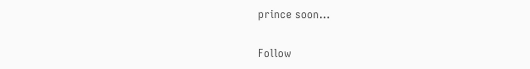prince soon…

Follow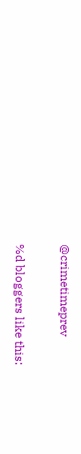@crimetimeprev

%d bloggers like this: